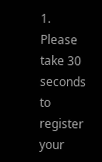1. Please take 30 seconds to register your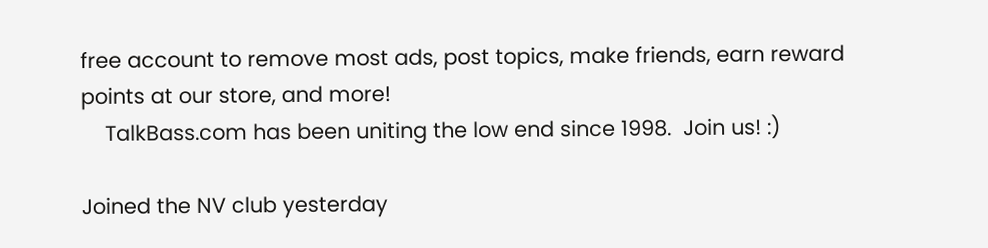free account to remove most ads, post topics, make friends, earn reward points at our store, and more!
    TalkBass.com has been uniting the low end since 1998.  Join us! :)

Joined the NV club yesterday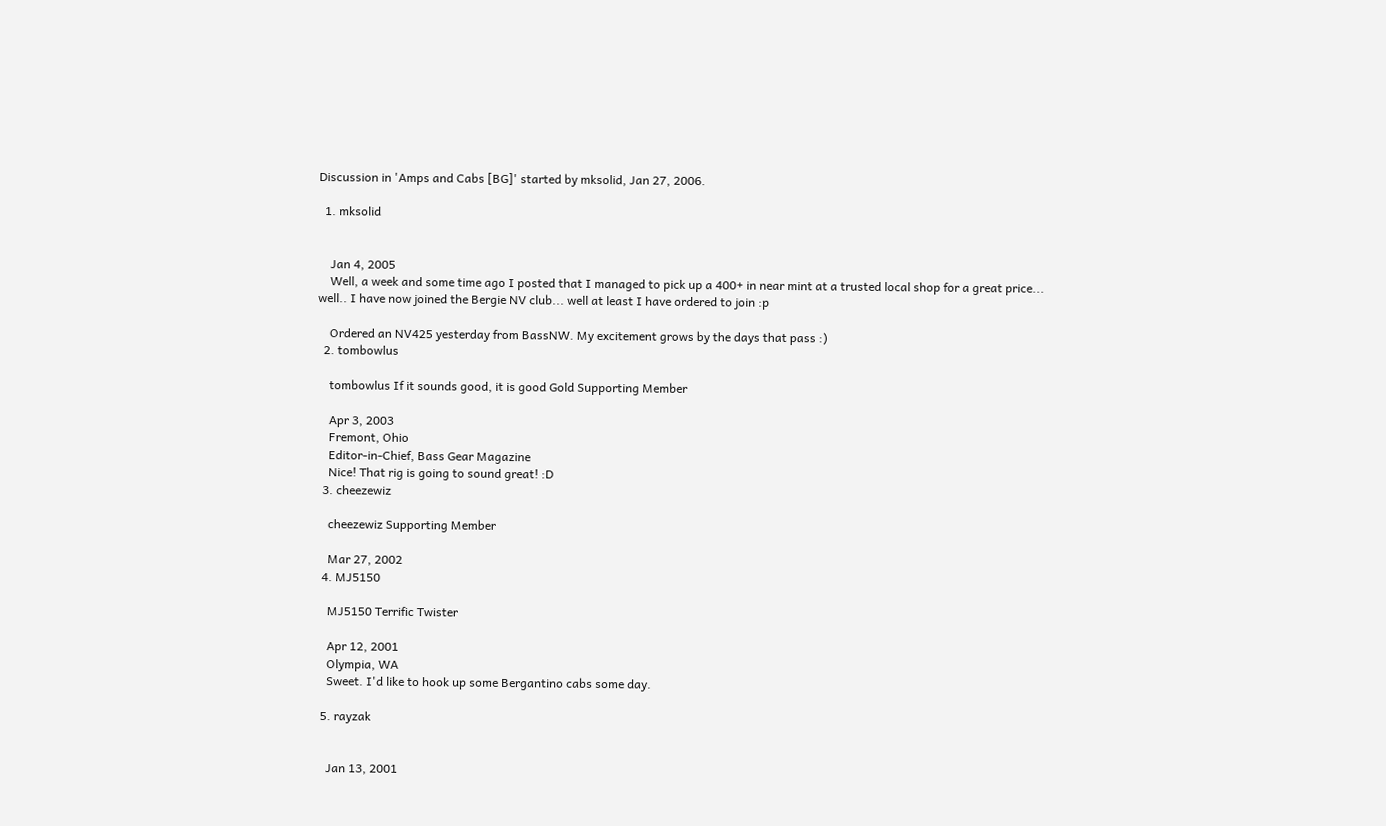Discussion in 'Amps and Cabs [BG]' started by mksolid, Jan 27, 2006.

  1. mksolid


    Jan 4, 2005
    Well, a week and some time ago I posted that I managed to pick up a 400+ in near mint at a trusted local shop for a great price... well.. I have now joined the Bergie NV club... well at least I have ordered to join :p

    Ordered an NV425 yesterday from BassNW. My excitement grows by the days that pass :)
  2. tombowlus

    tombowlus If it sounds good, it is good Gold Supporting Member

    Apr 3, 2003
    Fremont, Ohio
    Editor-in-Chief, Bass Gear Magazine
    Nice! That rig is going to sound great! :D
  3. cheezewiz

    cheezewiz Supporting Member

    Mar 27, 2002
  4. MJ5150

    MJ5150 Terrific Twister

    Apr 12, 2001
    Olympia, WA
    Sweet. I'd like to hook up some Bergantino cabs some day.

  5. rayzak


    Jan 13, 2001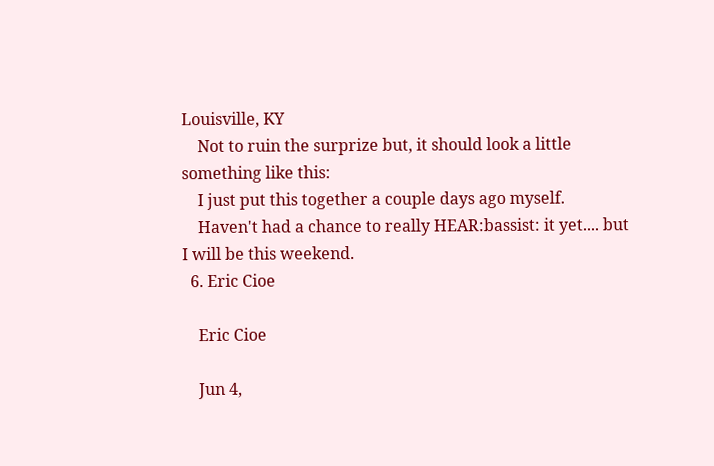Louisville, KY
    Not to ruin the surprize but, it should look a little something like this:
    I just put this together a couple days ago myself.
    Haven't had a chance to really HEAR:bassist: it yet.... but I will be this weekend.
  6. Eric Cioe

    Eric Cioe

    Jun 4,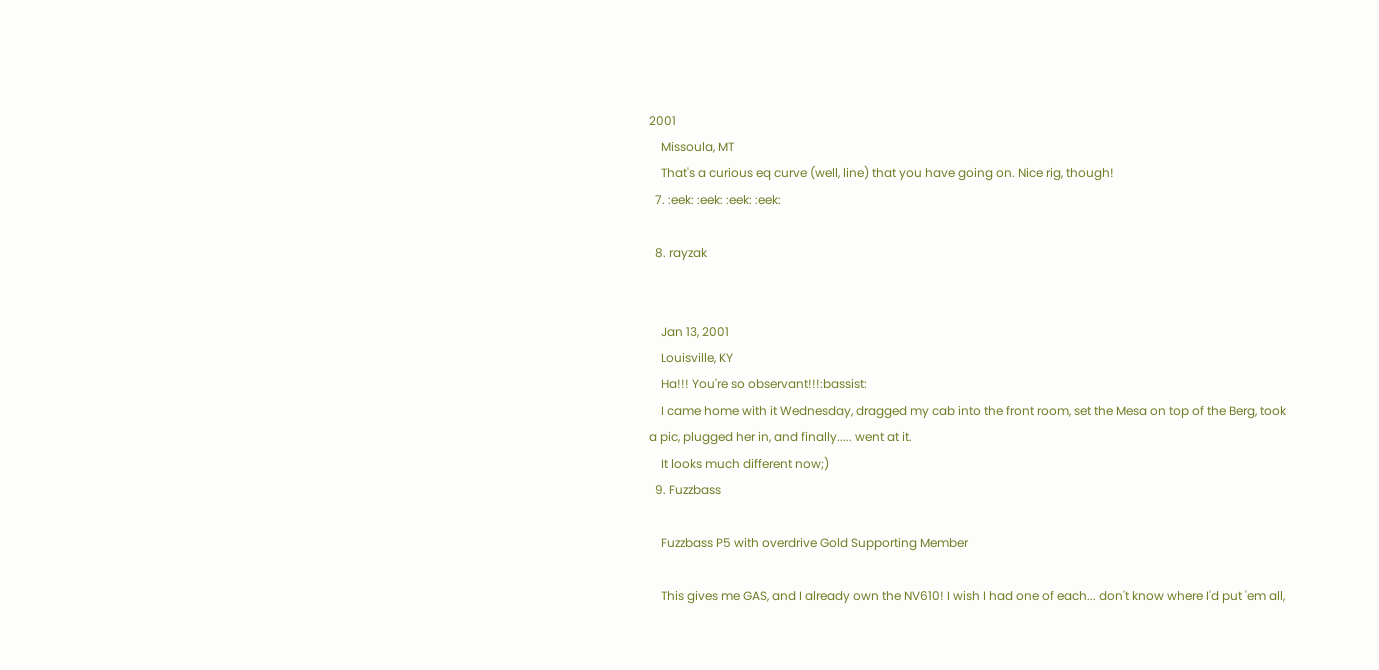2001
    Missoula, MT
    That's a curious eq curve (well, line) that you have going on. Nice rig, though!
  7. :eek: :eek: :eek: :eek:

  8. rayzak


    Jan 13, 2001
    Louisville, KY
    Ha!!! You're so observant!!!:bassist:
    I came home with it Wednesday, dragged my cab into the front room, set the Mesa on top of the Berg, took a pic, plugged her in, and finally..... went at it.
    It looks much different now;)
  9. Fuzzbass

    Fuzzbass P5 with overdrive Gold Supporting Member

    This gives me GAS, and I already own the NV610! I wish I had one of each... don't know where I'd put 'em all,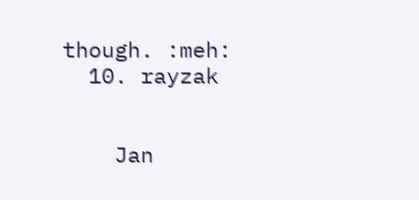though. :meh:
  10. rayzak


    Jan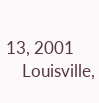13, 2001
    Louisville,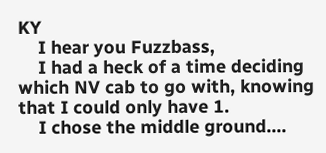KY
    I hear you Fuzzbass,
    I had a heck of a time deciding which NV cab to go with, knowing that I could only have 1.
    I chose the middle ground....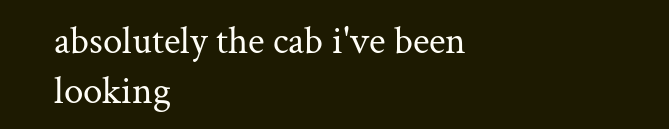absolutely the cab i've been looking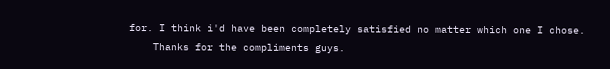for. I think i'd have been completely satisfied no matter which one I chose.
    Thanks for the compliments guys.